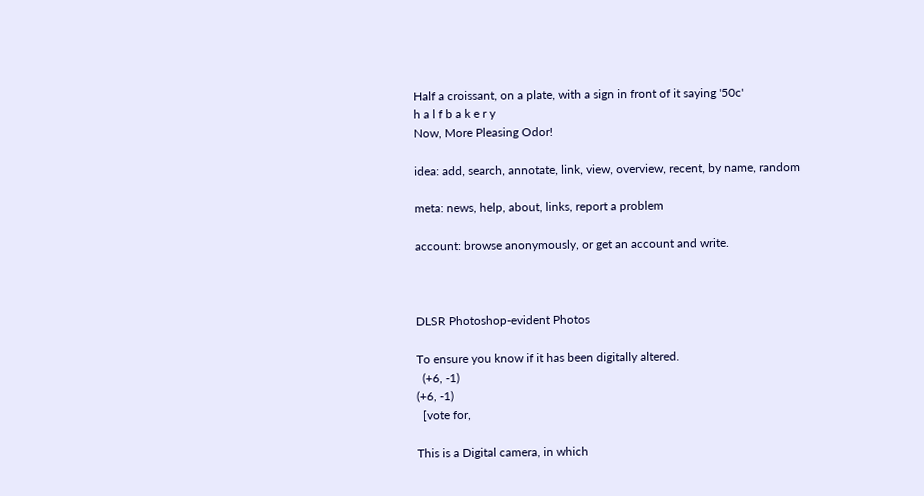Half a croissant, on a plate, with a sign in front of it saying '50c'
h a l f b a k e r y
Now, More Pleasing Odor!

idea: add, search, annotate, link, view, overview, recent, by name, random

meta: news, help, about, links, report a problem

account: browse anonymously, or get an account and write.



DLSR Photoshop-evident Photos

To ensure you know if it has been digitally altered.
  (+6, -1)
(+6, -1)
  [vote for,

This is a Digital camera, in which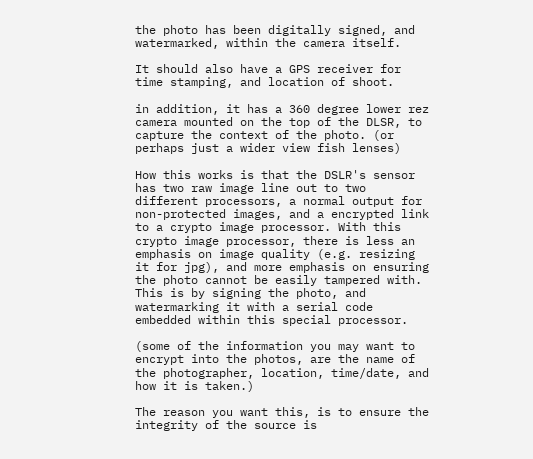the photo has been digitally signed, and watermarked, within the camera itself.

It should also have a GPS receiver for time stamping, and location of shoot.

in addition, it has a 360 degree lower rez camera mounted on the top of the DLSR, to capture the context of the photo. (or perhaps just a wider view fish lenses)

How this works is that the DSLR's sensor has two raw image line out to two different processors, a normal output for non-protected images, and a encrypted link to a crypto image processor. With this crypto image processor, there is less an emphasis on image quality (e.g. resizing it for jpg), and more emphasis on ensuring the photo cannot be easily tampered with. This is by signing the photo, and watermarking it with a serial code embedded within this special processor.

(some of the information you may want to encrypt into the photos, are the name of the photographer, location, time/date, and how it is taken.)

The reason you want this, is to ensure the integrity of the source is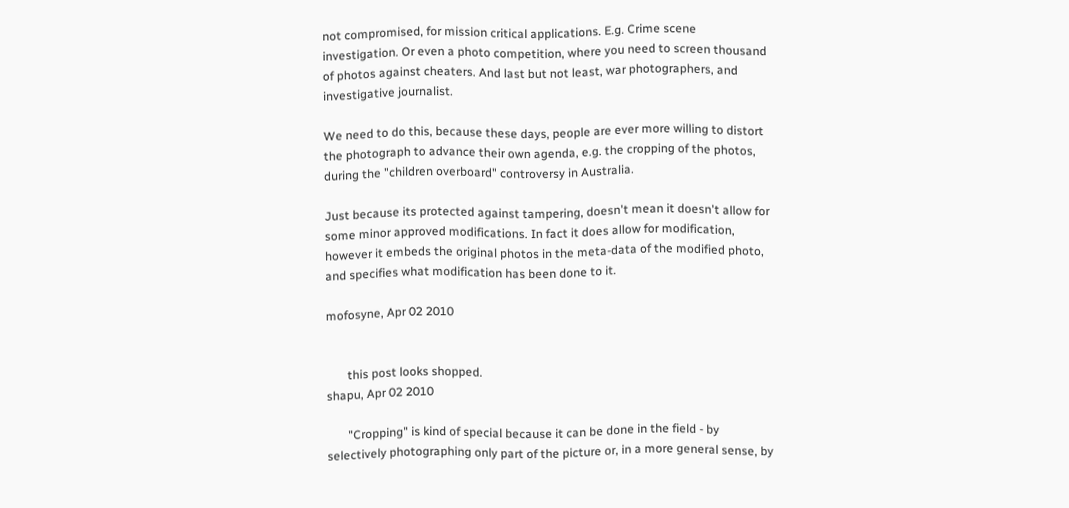not compromised, for mission critical applications. E.g. Crime scene investigation. Or even a photo competition, where you need to screen thousand of photos against cheaters. And last but not least, war photographers, and investigative journalist.

We need to do this, because these days, people are ever more willing to distort the photograph to advance their own agenda, e.g. the cropping of the photos, during the "children overboard" controversy in Australia.

Just because its protected against tampering, doesn't mean it doesn't allow for some minor approved modifications. In fact it does allow for modification, however it embeds the original photos in the meta-data of the modified photo, and specifies what modification has been done to it.

mofosyne, Apr 02 2010


       this post looks shopped.
shapu, Apr 02 2010

       "Cropping" is kind of special because it can be done in the field - by selectively photographing only part of the picture or, in a more general sense, by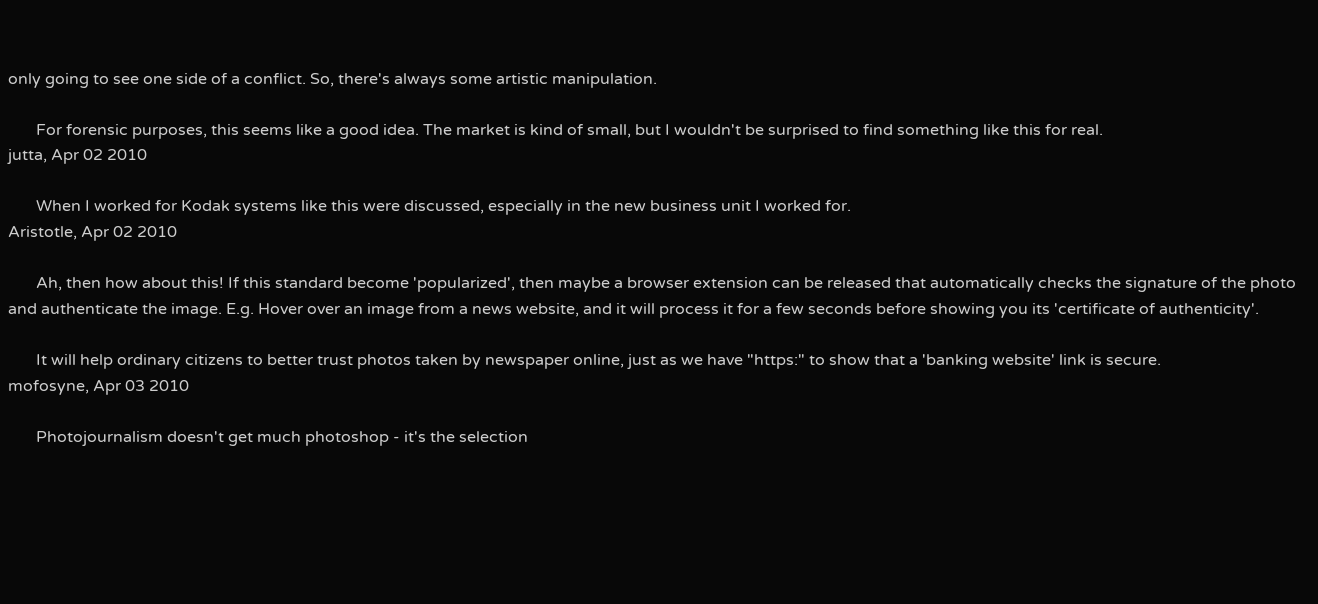only going to see one side of a conflict. So, there's always some artistic manipulation.

       For forensic purposes, this seems like a good idea. The market is kind of small, but I wouldn't be surprised to find something like this for real.
jutta, Apr 02 2010

       When I worked for Kodak systems like this were discussed, especially in the new business unit I worked for.
Aristotle, Apr 02 2010

       Ah, then how about this! If this standard become 'popularized', then maybe a browser extension can be released that automatically checks the signature of the photo and authenticate the image. E.g. Hover over an image from a news website, and it will process it for a few seconds before showing you its 'certificate of authenticity'.

       It will help ordinary citizens to better trust photos taken by newspaper online, just as we have "https:" to show that a 'banking website' link is secure.
mofosyne, Apr 03 2010

       Photojournalism doesn't get much photoshop - it's the selection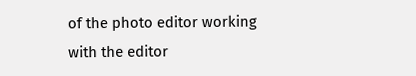of the photo editor working with the editor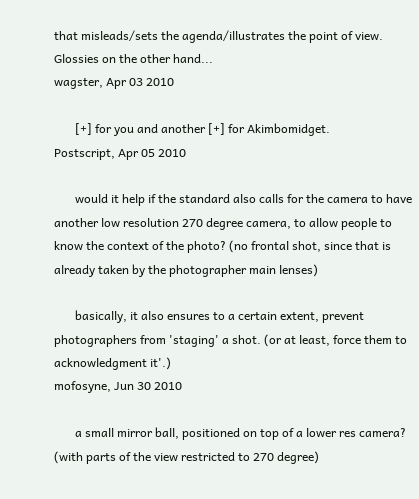that misleads/sets the agenda/illustrates the point of view. Glossies on the other hand...
wagster, Apr 03 2010

       [+] for you and another [+] for Akimbomidget.
Postscript, Apr 05 2010

       would it help if the standard also calls for the camera to have another low resolution 270 degree camera, to allow people to know the context of the photo? (no frontal shot, since that is already taken by the photographer main lenses)

       basically, it also ensures to a certain extent, prevent photographers from 'staging' a shot. (or at least, force them to acknowledgment it'.)
mofosyne, Jun 30 2010

       a small mirror ball, positioned on top of a lower res camera? (with parts of the view restricted to 270 degree)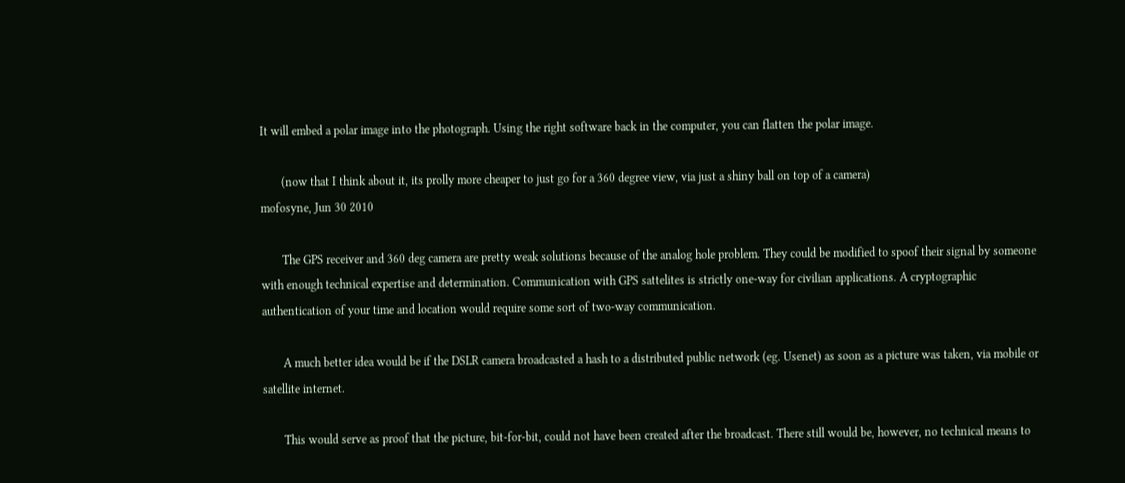It will embed a polar image into the photograph. Using the right software back in the computer, you can flatten the polar image.

       (now that I think about it, its prolly more cheaper to just go for a 360 degree view, via just a shiny ball on top of a camera)
mofosyne, Jun 30 2010

       The GPS receiver and 360 deg camera are pretty weak solutions because of the analog hole problem. They could be modified to spoof their signal by someone with enough technical expertise and determination. Communication with GPS sattelites is strictly one-way for civilian applications. A cryptographic authentication of your time and location would require some sort of two-way communication.

       A much better idea would be if the DSLR camera broadcasted a hash to a distributed public network (eg. Usenet) as soon as a picture was taken, via mobile or satellite internet.

       This would serve as proof that the picture, bit-for-bit, could not have been created after the broadcast. There still would be, however, no technical means to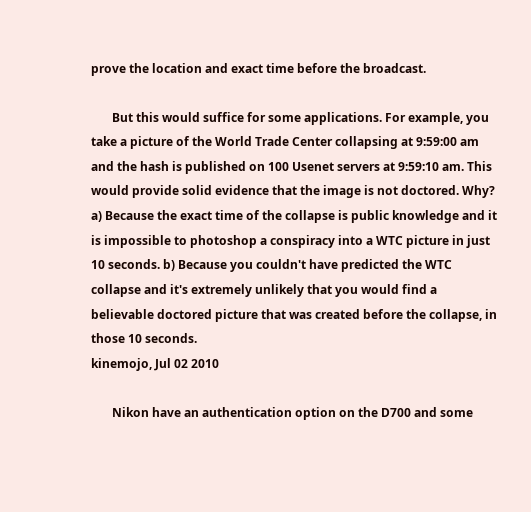prove the location and exact time before the broadcast.

       But this would suffice for some applications. For example, you take a picture of the World Trade Center collapsing at 9:59:00 am and the hash is published on 100 Usenet servers at 9:59:10 am. This would provide solid evidence that the image is not doctored. Why? a) Because the exact time of the collapse is public knowledge and it is impossible to photoshop a conspiracy into a WTC picture in just 10 seconds. b) Because you couldn't have predicted the WTC collapse and it's extremely unlikely that you would find a believable doctored picture that was created before the collapse, in those 10 seconds.
kinemojo, Jul 02 2010

       Nikon have an authentication option on the D700 and some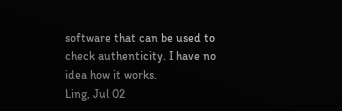software that can be used to check authenticity. I have no idea how it works.
Ling, Jul 02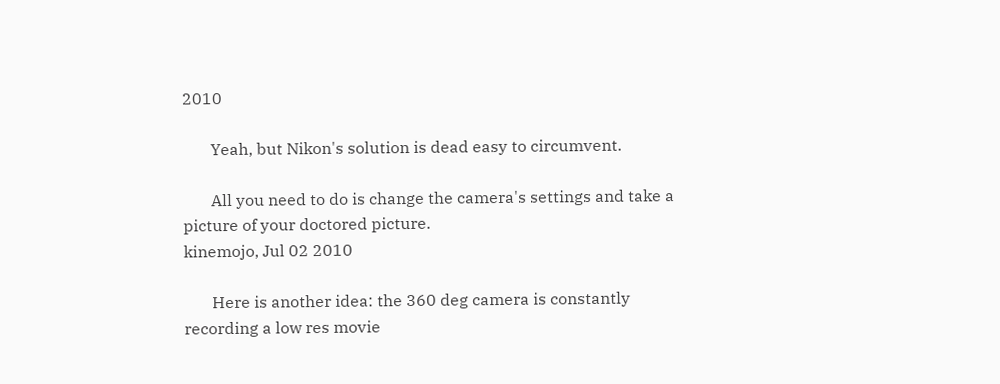2010

       Yeah, but Nikon's solution is dead easy to circumvent.

       All you need to do is change the camera's settings and take a picture of your doctored picture.
kinemojo, Jul 02 2010

       Here is another idea: the 360 deg camera is constantly recording a low res movie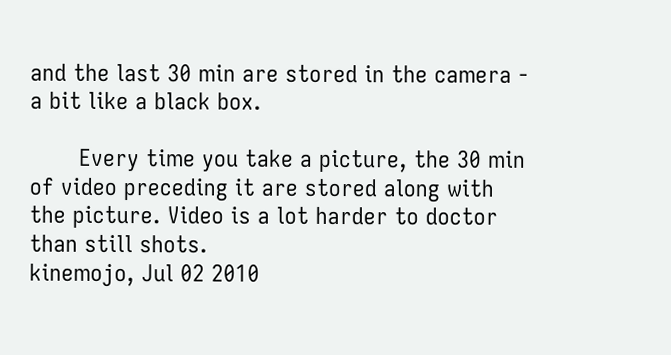and the last 30 min are stored in the camera - a bit like a black box.

       Every time you take a picture, the 30 min of video preceding it are stored along with the picture. Video is a lot harder to doctor than still shots.
kinemojo, Jul 02 2010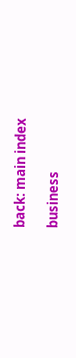back: main index

business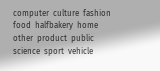computer  culture  fashion  food  halfbakery  home  other  product  public  science  sport  vehicle